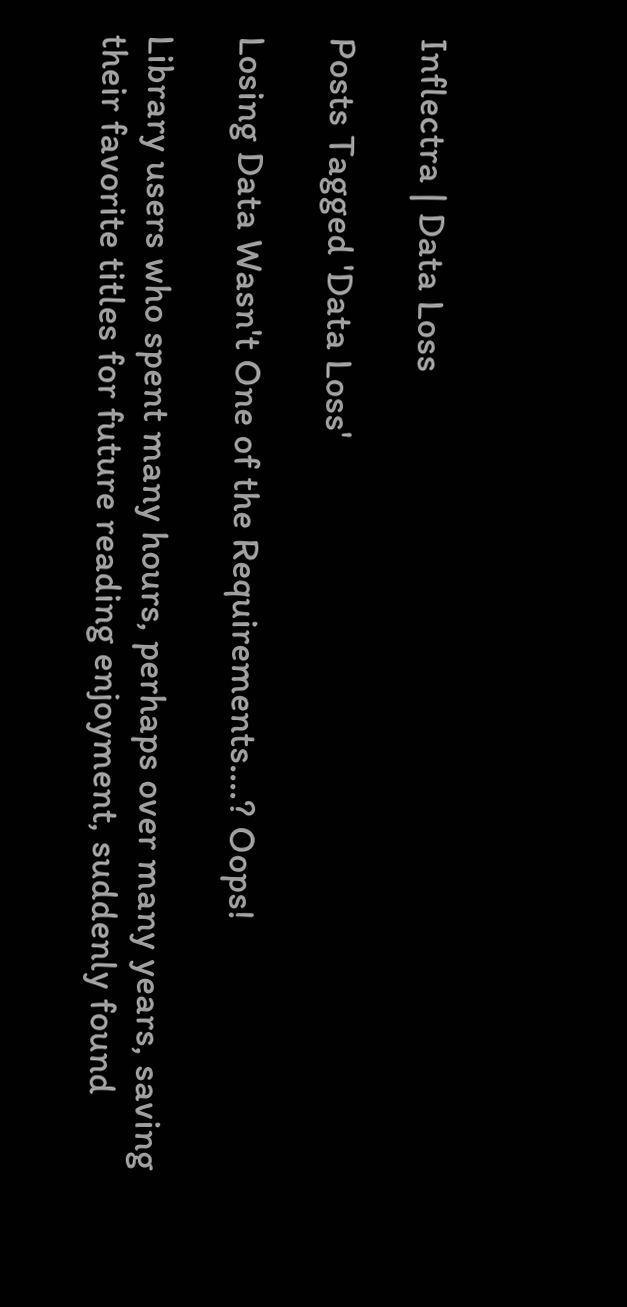Inflectra | Data Loss

Posts Tagged 'Data Loss'

Losing Data Wasn't One of the Requirements....? Oops!

Library users who spent many hours, perhaps over many years, saving their favorite titles for future reading enjoyment, suddenly found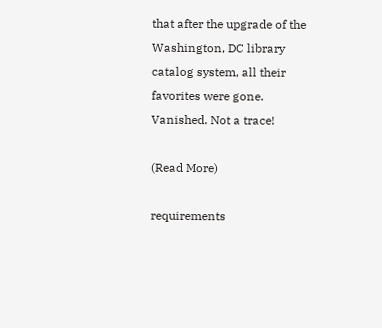that after the upgrade of the Washington, DC library catalog system, all their favorites were gone. Vanished. Not a trace!

(Read More)

requirements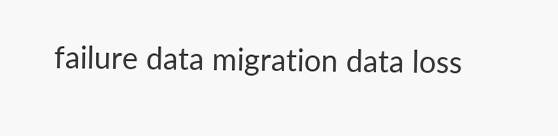failure data migration data loss